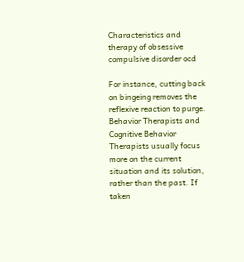Characteristics and therapy of obsessive compulsive disorder ocd

For instance, cutting back on bingeing removes the reflexive reaction to purge. Behavior Therapists and Cognitive Behavior Therapists usually focus more on the current situation and its solution, rather than the past. If taken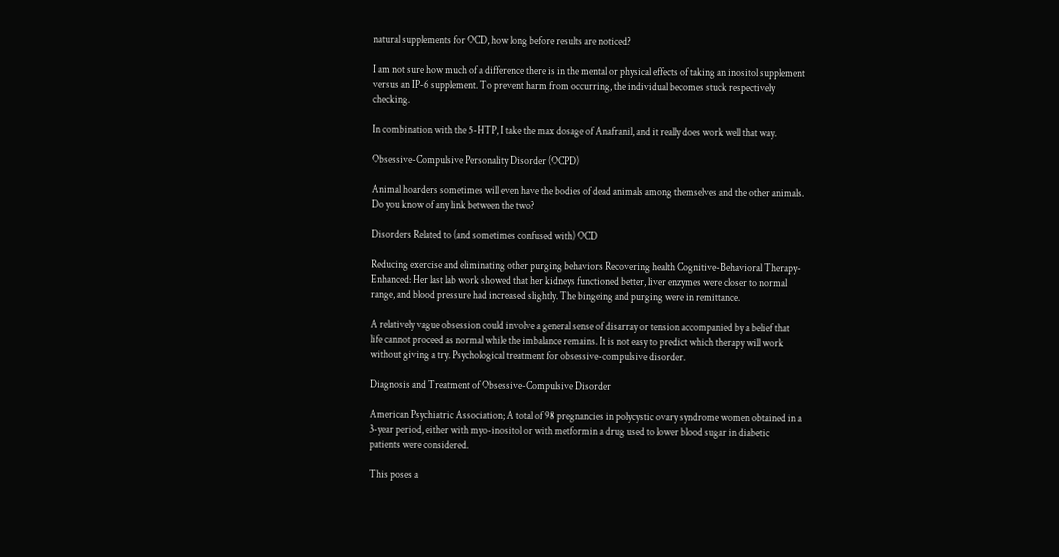natural supplements for OCD, how long before results are noticed?

I am not sure how much of a difference there is in the mental or physical effects of taking an inositol supplement versus an IP-6 supplement. To prevent harm from occurring, the individual becomes stuck respectively checking.

In combination with the 5-HTP, I take the max dosage of Anafranil, and it really does work well that way.

Obsessive-Compulsive Personality Disorder (OCPD)

Animal hoarders sometimes will even have the bodies of dead animals among themselves and the other animals. Do you know of any link between the two?

Disorders Related to (and sometimes confused with) OCD

Reducing exercise and eliminating other purging behaviors Recovering health Cognitive-Behavioral Therapy-Enhanced: Her last lab work showed that her kidneys functioned better, liver enzymes were closer to normal range, and blood pressure had increased slightly. The bingeing and purging were in remittance.

A relatively vague obsession could involve a general sense of disarray or tension accompanied by a belief that life cannot proceed as normal while the imbalance remains. It is not easy to predict which therapy will work without giving a try. Psychological treatment for obsessive-compulsive disorder.

Diagnosis and Treatment of Obsessive-Compulsive Disorder

American Psychiatric Association; A total of 98 pregnancies in polycystic ovary syndrome women obtained in a 3-year period, either with myo-inositol or with metformin a drug used to lower blood sugar in diabetic patients were considered.

This poses a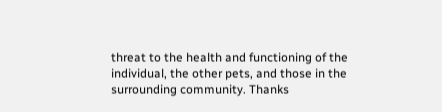threat to the health and functioning of the individual, the other pets, and those in the surrounding community. Thanks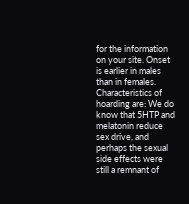for the information on your site. Onset is earlier in males than in females. Characteristics of hoarding are: We do know that 5HTP and melatonin reduce sex drive, and perhaps the sexual side effects were still a remnant of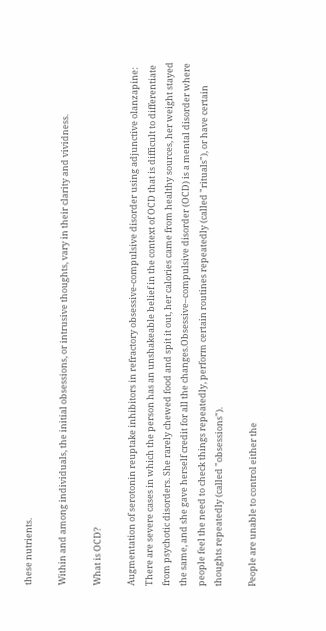these nutrients.

Within and among individuals, the initial obsessions, or intrusive thoughts, vary in their clarity and vividness.

What is OCD?

Augmentation of serotonin reuptake inhibitors in refractory obsessive-compulsive disorder using adjunctive olanzapine: There are severe cases in which the person has an unshakeable belief in the context of OCD that is difficult to differentiate from psychotic disorders. She rarely chewed food and spit it out, her calories came from healthy sources, her weight stayed the same, and she gave herself credit for all the changes.Obsessive–compulsive disorder (OCD) is a mental disorder where people feel the need to check things repeatedly, perform certain routines repeatedly (called "rituals"), or have certain thoughts repeatedly (called "obsessions").

People are unable to control either the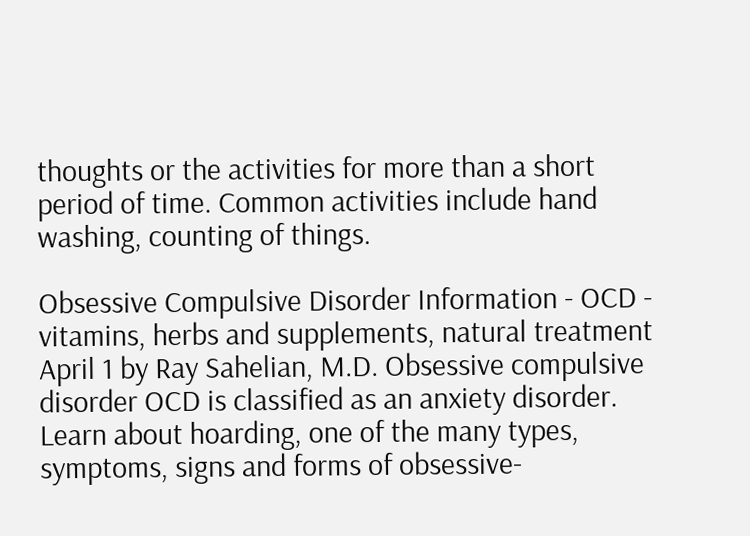thoughts or the activities for more than a short period of time. Common activities include hand washing, counting of things.

Obsessive Compulsive Disorder Information - OCD - vitamins, herbs and supplements, natural treatment April 1 by Ray Sahelian, M.D. Obsessive compulsive disorder OCD is classified as an anxiety disorder. Learn about hoarding, one of the many types, symptoms, signs and forms of obsessive-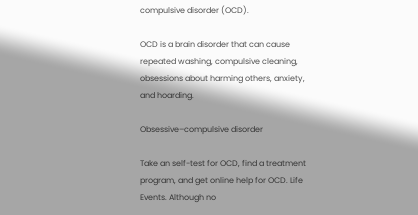compulsive disorder (OCD).

OCD is a brain disorder that can cause repeated washing, compulsive cleaning, obsessions about harming others, anxiety, and hoarding.

Obsessive–compulsive disorder

Take an self-test for OCD, find a treatment program, and get online help for OCD. Life Events. Although no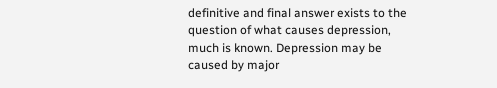definitive and final answer exists to the question of what causes depression, much is known. Depression may be caused by major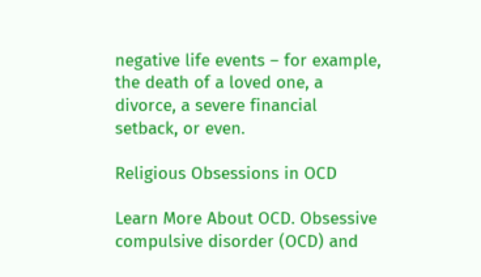negative life events – for example, the death of a loved one, a divorce, a severe financial setback, or even.

Religious Obsessions in OCD

Learn More About OCD. Obsessive compulsive disorder (OCD) and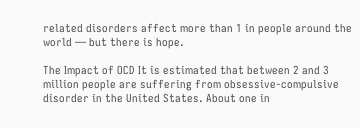related disorders affect more than 1 in people around the world — but there is hope.

The Impact of OCD It is estimated that between 2 and 3 million people are suffering from obsessive-compulsive disorder in the United States. About one in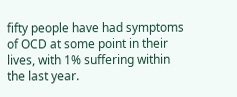fifty people have had symptoms of OCD at some point in their lives, with 1% suffering within the last year.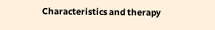Characteristics and therapy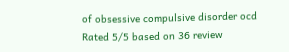of obsessive compulsive disorder ocd
Rated 5/5 based on 36 review